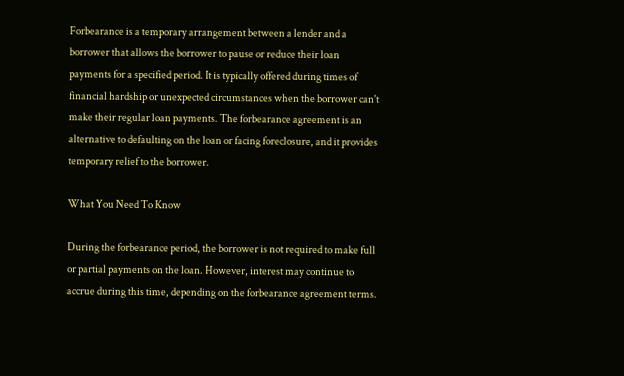Forbearance is a temporary arrangement between a lender and a borrower that allows the borrower to pause or reduce their loan payments for a specified period. It is typically offered during times of financial hardship or unexpected circumstances when the borrower can't make their regular loan payments. The forbearance agreement is an alternative to defaulting on the loan or facing foreclosure, and it provides temporary relief to the borrower.

What You Need To Know

During the forbearance period, the borrower is not required to make full or partial payments on the loan. However, interest may continue to accrue during this time, depending on the forbearance agreement terms.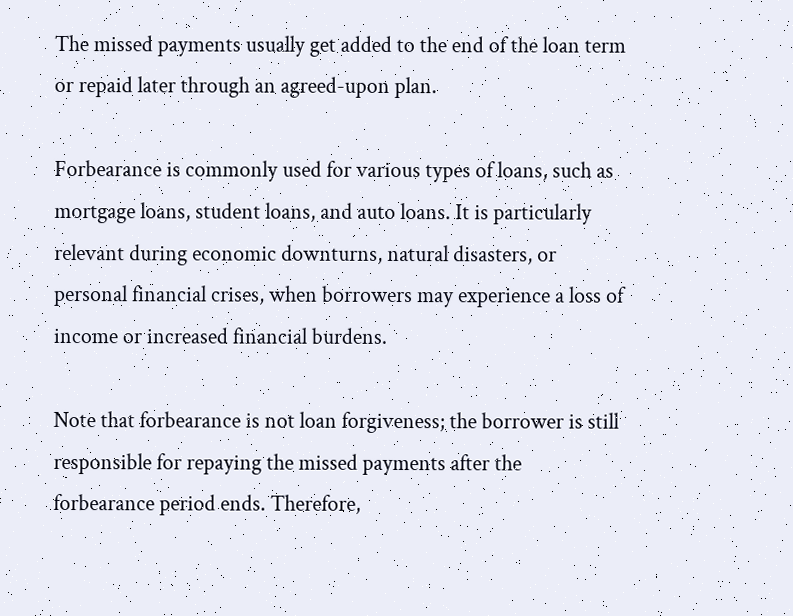The missed payments usually get added to the end of the loan term or repaid later through an agreed-upon plan.

Forbearance is commonly used for various types of loans, such as mortgage loans, student loans, and auto loans. It is particularly relevant during economic downturns, natural disasters, or personal financial crises, when borrowers may experience a loss of income or increased financial burdens.

Note that forbearance is not loan forgiveness; the borrower is still responsible for repaying the missed payments after the forbearance period ends. Therefore,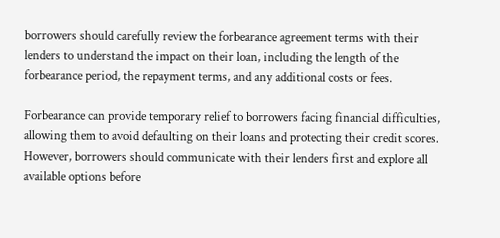borrowers should carefully review the forbearance agreement terms with their lenders to understand the impact on their loan, including the length of the forbearance period, the repayment terms, and any additional costs or fees.

Forbearance can provide temporary relief to borrowers facing financial difficulties, allowing them to avoid defaulting on their loans and protecting their credit scores. However, borrowers should communicate with their lenders first and explore all available options before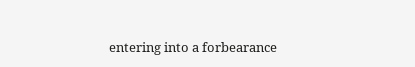entering into a forbearance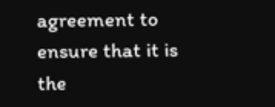agreement to ensure that it is the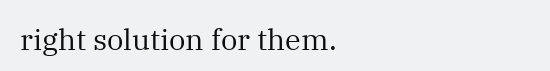right solution for them.